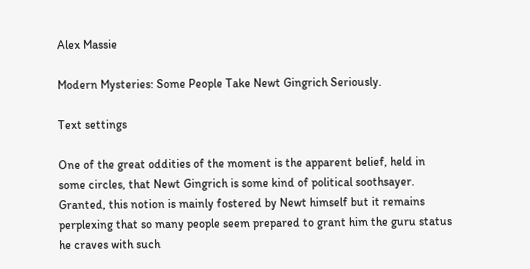Alex Massie

Modern Mysteries: Some People Take Newt Gingrich Seriously.

Text settings

One of the great oddities of the moment is the apparent belief, held in some circles, that Newt Gingrich is some kind of political soothsayer. Granted, this notion is mainly fostered by Newt himself but it remains perplexing that so many people seem prepared to grant him the guru status he craves with such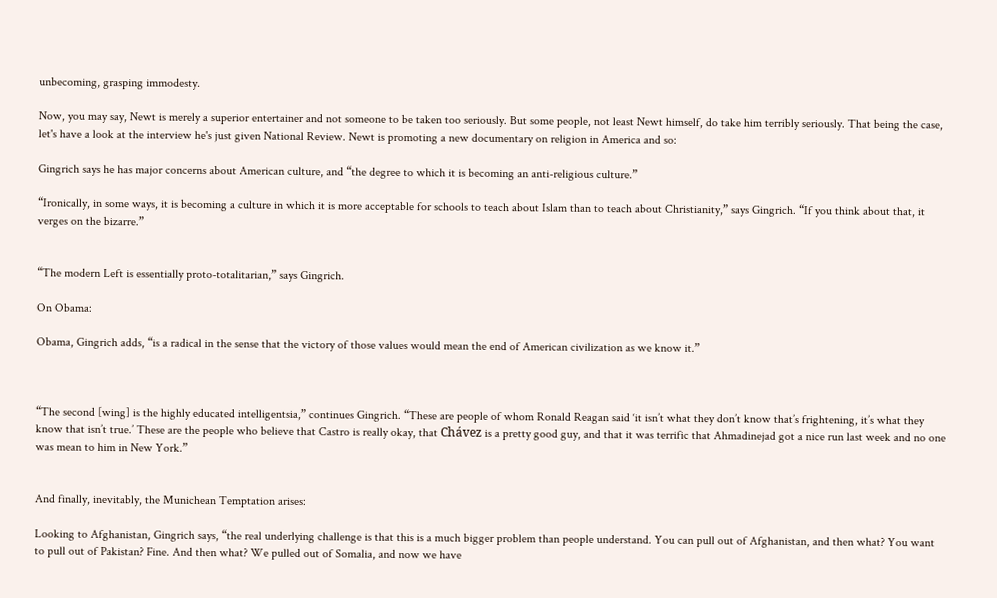unbecoming, grasping immodesty.

Now, you may say, Newt is merely a superior entertainer and not someone to be taken too seriously. But some people, not least Newt himself, do take him terribly seriously. That being the case, let's have a look at the interview he's just given National Review. Newt is promoting a new documentary on religion in America and so:

Gingrich says he has major concerns about American culture, and “the degree to which it is becoming an anti-religious culture.”

“Ironically, in some ways, it is becoming a culture in which it is more acceptable for schools to teach about Islam than to teach about Christianity,” says Gingrich. “If you think about that, it verges on the bizarre.”


“The modern Left is essentially proto-totalitarian,” says Gingrich.

On Obama:

Obama, Gingrich adds, “is a radical in the sense that the victory of those values would mean the end of American civilization as we know it.”



“The second [wing] is the highly educated intelligentsia,” continues Gingrich. “These are people of whom Ronald Reagan said ‘it isn’t what they don’t know that’s frightening, it’s what they know that isn’t true.’ These are the people who believe that Castro is really okay, that Chávez is a pretty good guy, and that it was terrific that Ahmadinejad got a nice run last week and no one was mean to him in New York.”


And finally, inevitably, the Munichean Temptation arises:

Looking to Afghanistan, Gingrich says, “the real underlying challenge is that this is a much bigger problem than people understand. You can pull out of Afghanistan, and then what? You want to pull out of Pakistan? Fine. And then what? We pulled out of Somalia, and now we have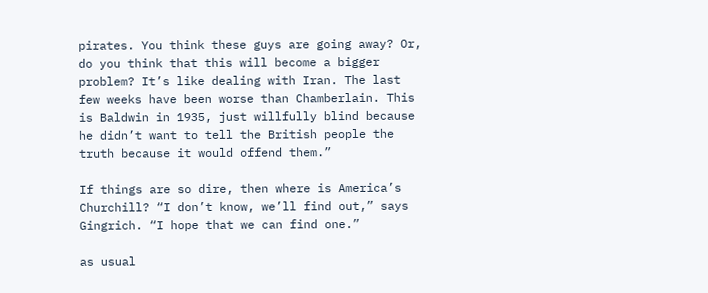pirates. You think these guys are going away? Or, do you think that this will become a bigger problem? It’s like dealing with Iran. The last few weeks have been worse than Chamberlain. This is Baldwin in 1935, just willfully blind because he didn’t want to tell the British people the truth because it would offend them.”

If things are so dire, then where is America’s Churchill? “I don’t know, we’ll find out,” says Gingrich. “I hope that we can find one.”

as usual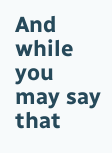And while you may say that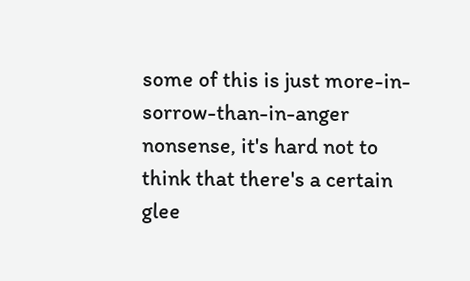some of this is just more-in-sorrow-than-in-anger nonsense, it's hard not to think that there's a certain glee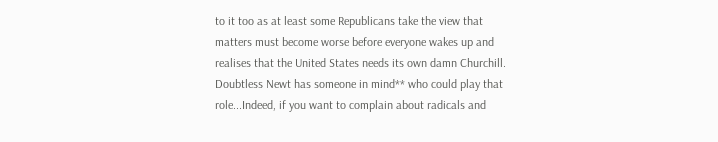to it too as at least some Republicans take the view that matters must become worse before everyone wakes up and realises that the United States needs its own damn Churchill. Doubtless Newt has someone in mind** who could play that role...Indeed, if you want to complain about radicals and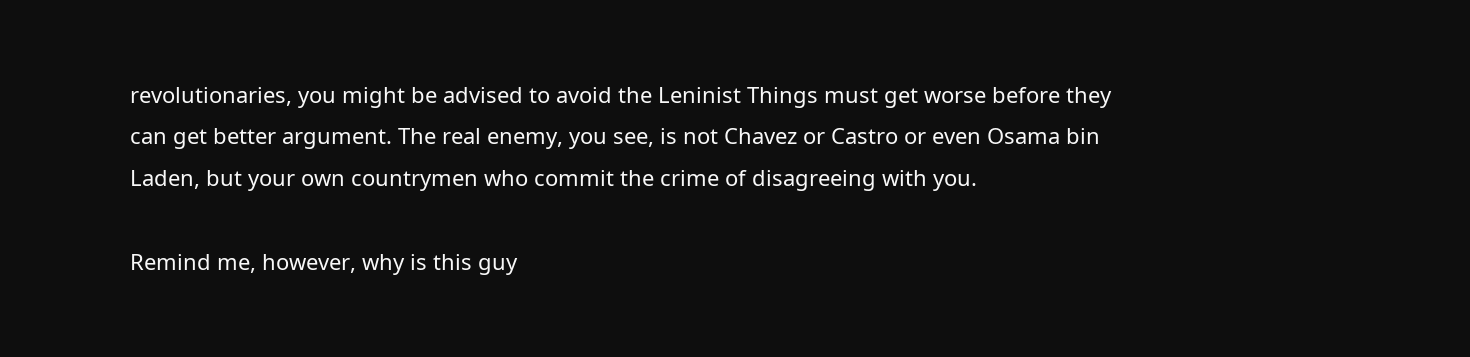revolutionaries, you might be advised to avoid the Leninist Things must get worse before they can get better argument. The real enemy, you see, is not Chavez or Castro or even Osama bin Laden, but your own countrymen who commit the crime of disagreeing with you.

Remind me, however, why is this guy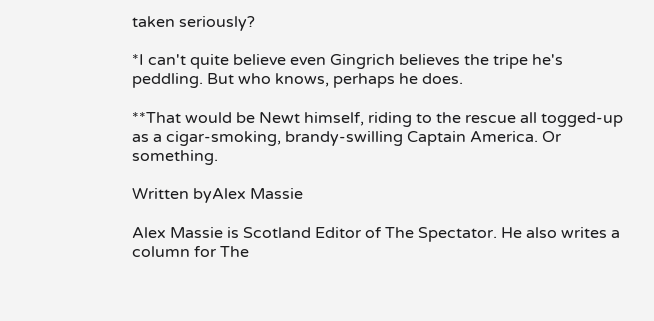taken seriously?

*I can't quite believe even Gingrich believes the tripe he's peddling. But who knows, perhaps he does.

**That would be Newt himself, riding to the rescue all togged-up as a cigar-smoking, brandy-swilling Captain America. Or something.

Written byAlex Massie

Alex Massie is Scotland Editor of The Spectator. He also writes a column for The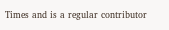Times and is a regular contributor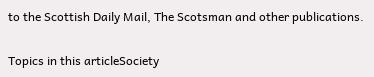to the Scottish Daily Mail, The Scotsman and other publications.

Topics in this articleSociety